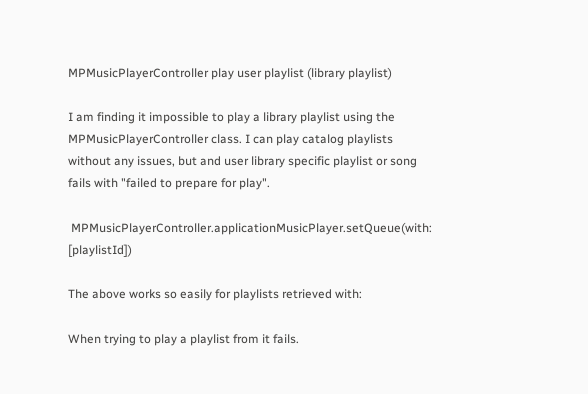MPMusicPlayerController play user playlist (library playlist)

I am finding it impossible to play a library playlist using the MPMusicPlayerController class. I can play catalog playlists without any issues, but and user library specific playlist or song fails with "failed to prepare for play".

 MPMusicPlayerController.applicationMusicPlayer.setQueue(with: [playlistId])

The above works so easily for playlists retrieved with:

When trying to play a playlist from it fails.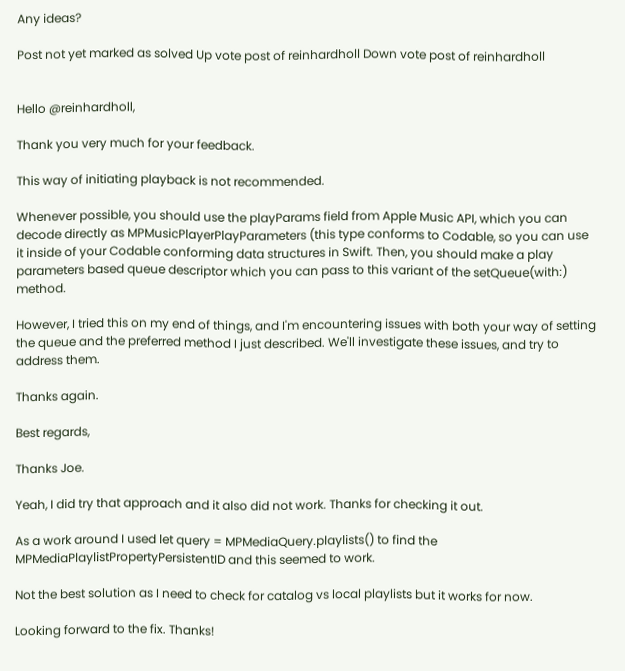Any ideas?

Post not yet marked as solved Up vote post of reinhardholl Down vote post of reinhardholl


Hello @reinhardholl,

Thank you very much for your feedback.

This way of initiating playback is not recommended.

Whenever possible, you should use the playParams field from Apple Music API, which you can decode directly as MPMusicPlayerPlayParameters (this type conforms to Codable, so you can use it inside of your Codable conforming data structures in Swift. Then, you should make a play parameters based queue descriptor which you can pass to this variant of the setQueue(with:) method.

However, I tried this on my end of things, and I'm encountering issues with both your way of setting the queue and the preferred method I just described. We'll investigate these issues, and try to address them.

Thanks again.

Best regards,

Thanks Joe.

Yeah, I did try that approach and it also did not work. Thanks for checking it out.

As a work around I used let query = MPMediaQuery.playlists() to find the MPMediaPlaylistPropertyPersistentID and this seemed to work.

Not the best solution as I need to check for catalog vs local playlists but it works for now.

Looking forward to the fix. Thanks!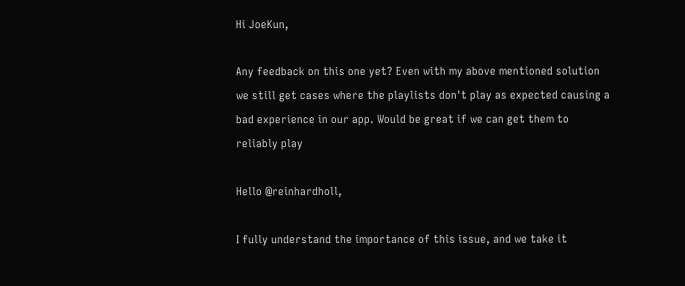Hi JoeKun,

Any feedback on this one yet? Even with my above mentioned solution we still get cases where the playlists don't play as expected causing a bad experience in our app. Would be great if we can get them to reliably play

Hello @reinhardholl,

I fully understand the importance of this issue, and we take it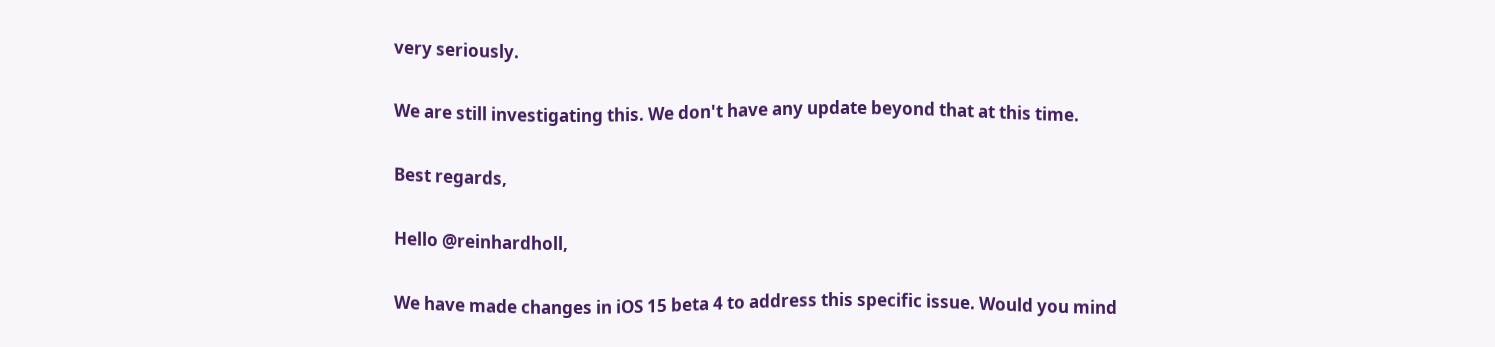very seriously.

We are still investigating this. We don't have any update beyond that at this time.

Best regards,

Hello @reinhardholl,

We have made changes in iOS 15 beta 4 to address this specific issue. Would you mind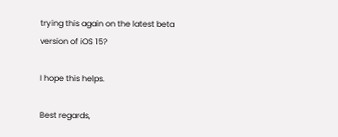trying this again on the latest beta version of iOS 15?

I hope this helps.

Best regards,